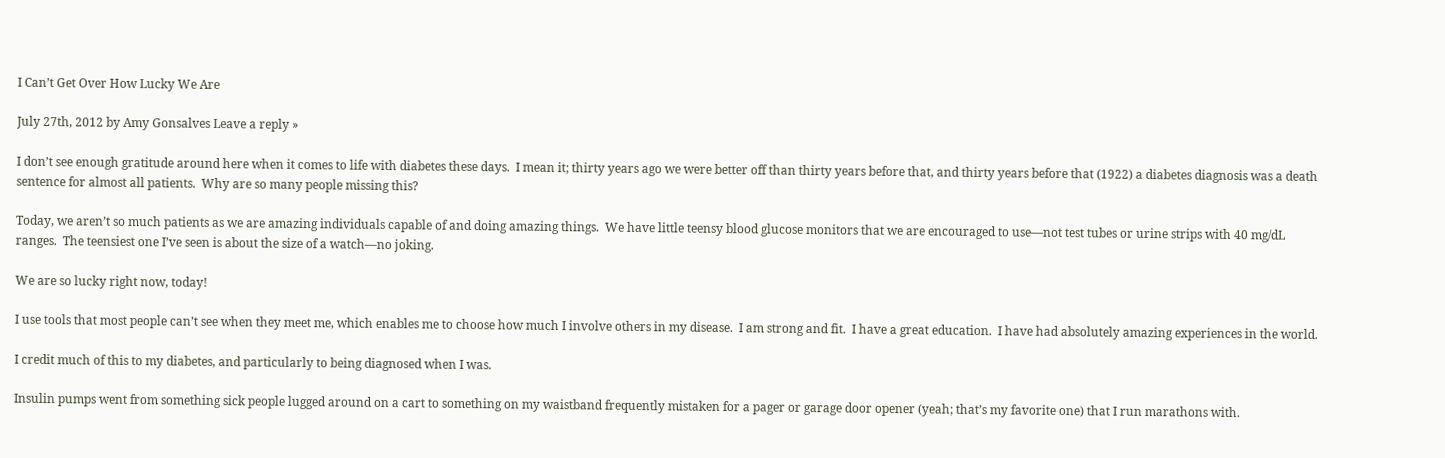I Can’t Get Over How Lucky We Are

July 27th, 2012 by Amy Gonsalves Leave a reply »

I don’t see enough gratitude around here when it comes to life with diabetes these days.  I mean it; thirty years ago we were better off than thirty years before that, and thirty years before that (1922) a diabetes diagnosis was a death sentence for almost all patients.  Why are so many people missing this?

Today, we aren’t so much patients as we are amazing individuals capable of and doing amazing things.  We have little teensy blood glucose monitors that we are encouraged to use—not test tubes or urine strips with 40 mg/dL ranges.  The teensiest one I’ve seen is about the size of a watch—no joking.

We are so lucky right now, today!

I use tools that most people can’t see when they meet me, which enables me to choose how much I involve others in my disease.  I am strong and fit.  I have a great education.  I have had absolutely amazing experiences in the world.

I credit much of this to my diabetes, and particularly to being diagnosed when I was.

Insulin pumps went from something sick people lugged around on a cart to something on my waistband frequently mistaken for a pager or garage door opener (yeah; that’s my favorite one) that I run marathons with.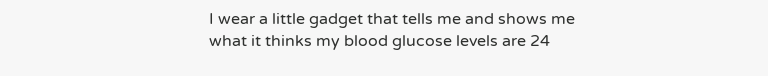I wear a little gadget that tells me and shows me what it thinks my blood glucose levels are 24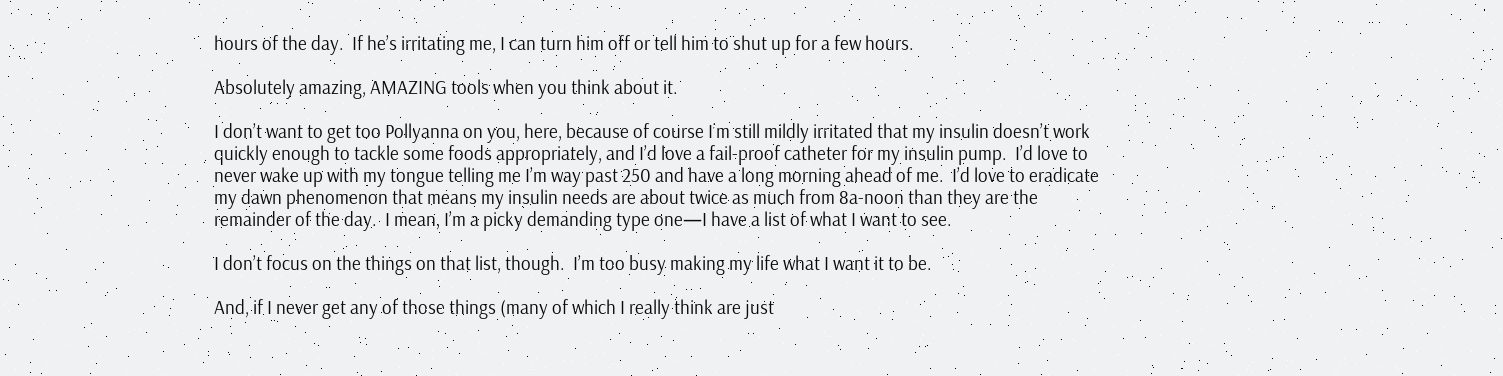hours of the day.  If he’s irritating me, I can turn him off or tell him to shut up for a few hours.

Absolutely amazing, AMAZING tools when you think about it.

I don’t want to get too Pollyanna on you, here, because of course I’m still mildly irritated that my insulin doesn’t work quickly enough to tackle some foods appropriately, and I’d love a fail-proof catheter for my insulin pump.  I’d love to never wake up with my tongue telling me I’m way past 250 and have a long morning ahead of me.  I’d love to eradicate my dawn phenomenon that means my insulin needs are about twice as much from 8a-noon than they are the remainder of the day.  I mean, I’m a picky demanding type one—I have a list of what I want to see.

I don’t focus on the things on that list, though.  I’m too busy making my life what I want it to be.

And, if I never get any of those things (many of which I really think are just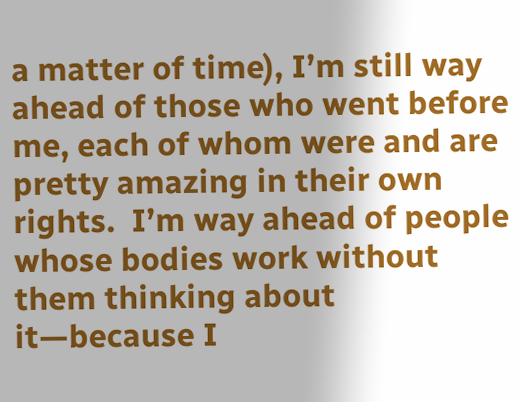a matter of time), I’m still way ahead of those who went before me, each of whom were and are pretty amazing in their own rights.  I’m way ahead of people whose bodies work without them thinking about it—because I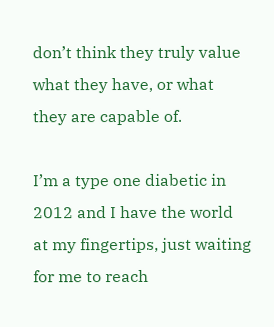don’t think they truly value what they have, or what they are capable of.

I’m a type one diabetic in 2012 and I have the world at my fingertips, just waiting for me to reach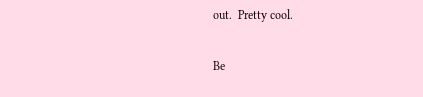out.  Pretty cool.

Be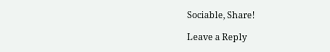Sociable, Share!

Leave a Reply